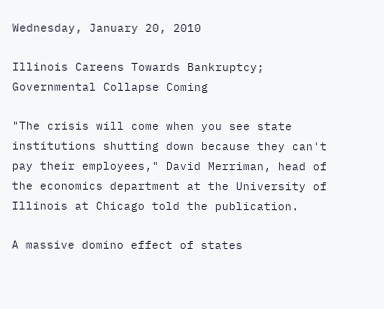Wednesday, January 20, 2010

Illinois Careens Towards Bankruptcy; Governmental Collapse Coming

"The crisis will come when you see state institutions shutting down because they can't pay their employees," David Merriman, head of the economics department at the University of Illinois at Chicago told the publication.

A massive domino effect of states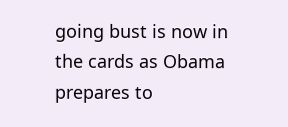going bust is now in the cards as Obama prepares to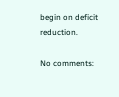begin on deficit reduction.

No comments: